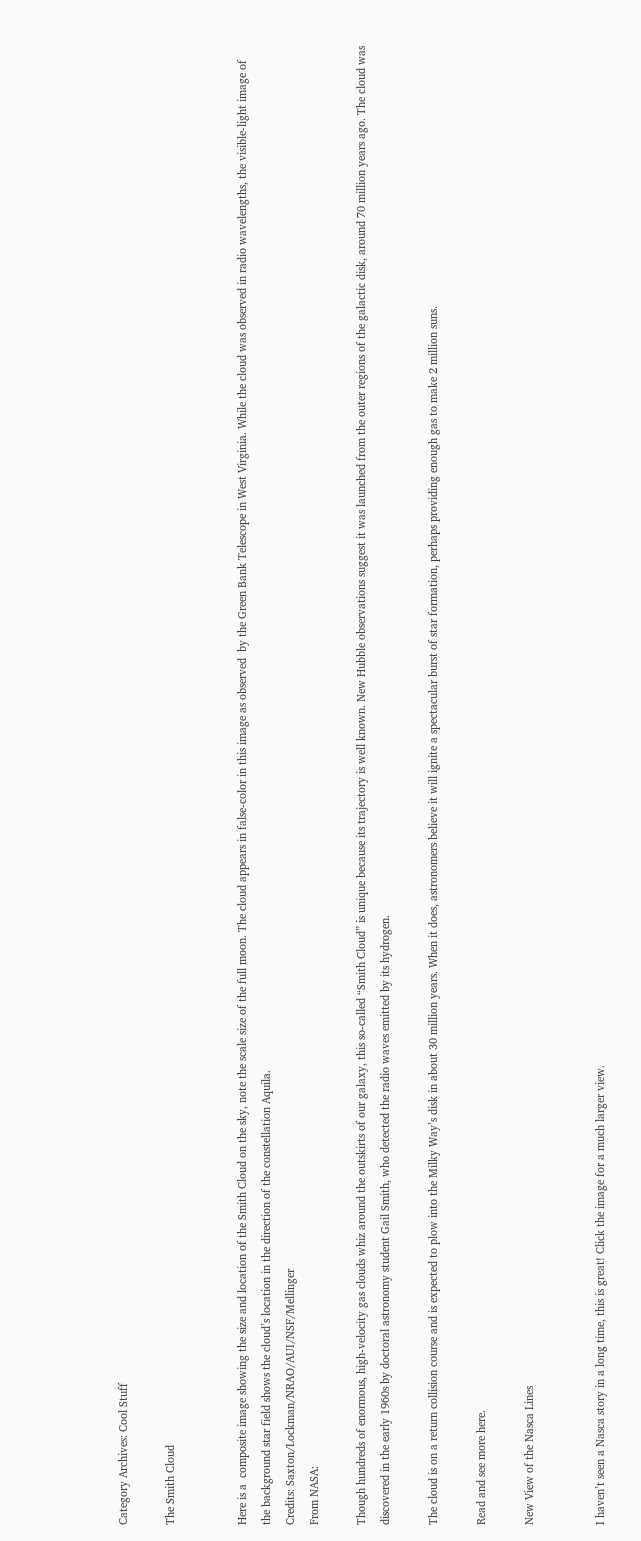Category Archives: Cool Stuff

The Smith Cloud


Here is a  composite image showing the size and location of the Smith Cloud on the sky, note the scale size of the full moon. The cloud appears in false-color in this image as observed  by the Green Bank Telescope in West Virginia. While the cloud was observed in radio wavelengths, the visible-light image of the background star field shows the cloud’s location in the direction of the constellation Aquila.
Credits: Saxton/Lockman/NRAO/AUI/NSF/Mellinger
From NASA:

Though hundreds of enormous, high-velocity gas clouds whiz around the outskirts of our galaxy, this so-called “Smith Cloud” is unique because its trajectory is well known. New Hubble observations suggest it was launched from the outer regions of the galactic disk, around 70 million years ago. The cloud was discovered in the early 1960s by doctoral astronomy student Gail Smith, who detected the radio waves emitted by its hydrogen.

The cloud is on a return collision course and is expected to plow into the Milky Way’s disk in about 30 million years. When it does, astronomers believe it will ignite a spectacular burst of star formation, perhaps providing enough gas to make 2 million suns.

Read and see more here.

New View of the Nasca Lines


I haven’t seen a Nasca story in a long time, this is great! Click the image for a much larger view.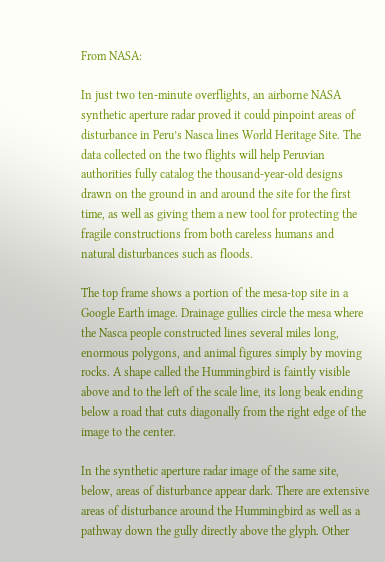From NASA:

In just two ten-minute overflights, an airborne NASA synthetic aperture radar proved it could pinpoint areas of disturbance in Peru’s Nasca lines World Heritage Site. The data collected on the two flights will help Peruvian authorities fully catalog the thousand-year-old designs drawn on the ground in and around the site for the first time, as well as giving them a new tool for protecting the fragile constructions from both careless humans and natural disturbances such as floods.

The top frame shows a portion of the mesa-top site in a Google Earth image. Drainage gullies circle the mesa where the Nasca people constructed lines several miles long, enormous polygons, and animal figures simply by moving rocks. A shape called the Hummingbird is faintly visible above and to the left of the scale line, its long beak ending below a road that cuts diagonally from the right edge of the image to the center.

In the synthetic aperture radar image of the same site, below, areas of disturbance appear dark. There are extensive areas of disturbance around the Hummingbird as well as a pathway down the gully directly above the glyph. Other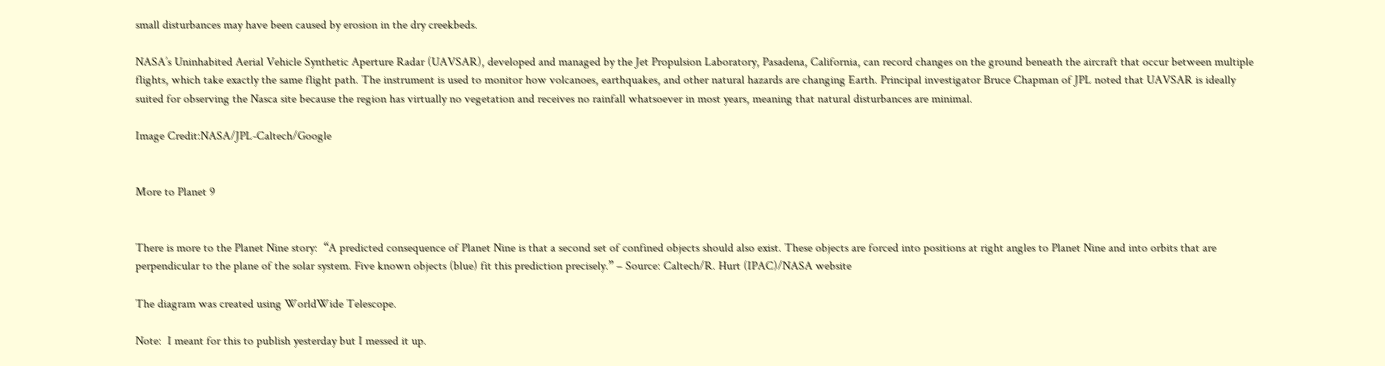small disturbances may have been caused by erosion in the dry creekbeds.

NASA’s Uninhabited Aerial Vehicle Synthetic Aperture Radar (UAVSAR), developed and managed by the Jet Propulsion Laboratory, Pasadena, California, can record changes on the ground beneath the aircraft that occur between multiple flights, which take exactly the same flight path. The instrument is used to monitor how volcanoes, earthquakes, and other natural hazards are changing Earth. Principal investigator Bruce Chapman of JPL noted that UAVSAR is ideally suited for observing the Nasca site because the region has virtually no vegetation and receives no rainfall whatsoever in most years, meaning that natural disturbances are minimal.

Image Credit:NASA/JPL-Caltech/Google


More to Planet 9


There is more to the Planet Nine story:  “A predicted consequence of Planet Nine is that a second set of confined objects should also exist. These objects are forced into positions at right angles to Planet Nine and into orbits that are perpendicular to the plane of the solar system. Five known objects (blue) fit this prediction precisely.” – Source: Caltech/R. Hurt (IPAC)/NASA website

The diagram was created using WorldWide Telescope.

Note:  I meant for this to publish yesterday but I messed it up.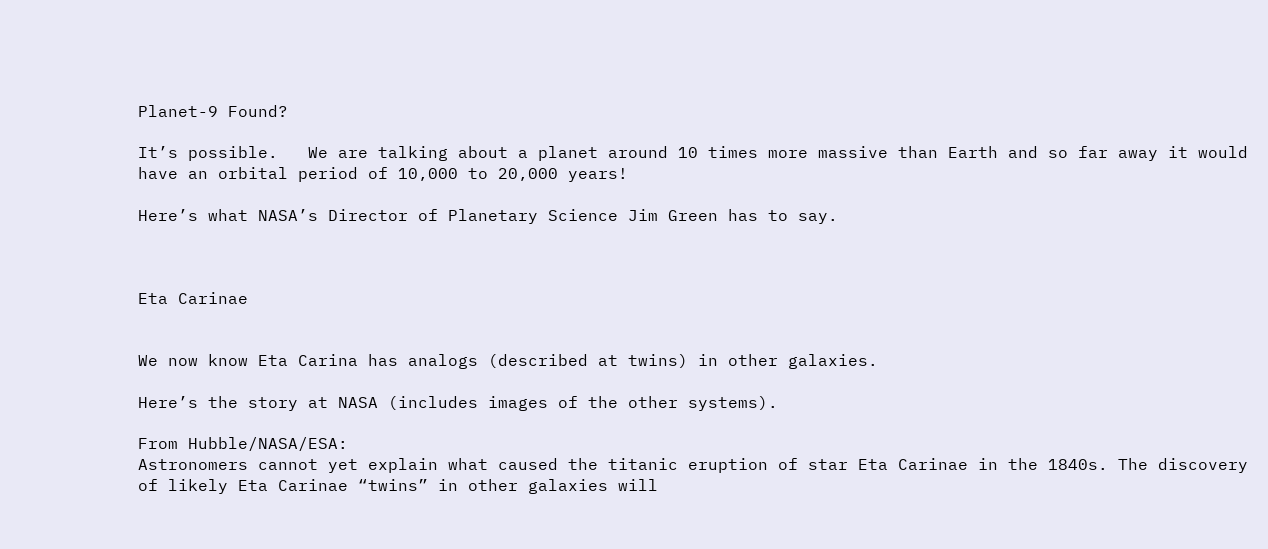Planet-9 Found?

It’s possible.   We are talking about a planet around 10 times more massive than Earth and so far away it would have an orbital period of 10,000 to 20,000 years!

Here’s what NASA’s Director of Planetary Science Jim Green has to say.



Eta Carinae


We now know Eta Carina has analogs (described at twins) in other galaxies.

Here’s the story at NASA (includes images of the other systems).

From Hubble/NASA/ESA:
Astronomers cannot yet explain what caused the titanic eruption of star Eta Carinae in the 1840s. The discovery of likely Eta Carinae “twins” in other galaxies will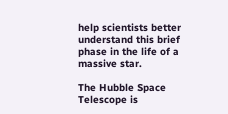help scientists better understand this brief phase in the life of a massive star.

The Hubble Space Telescope is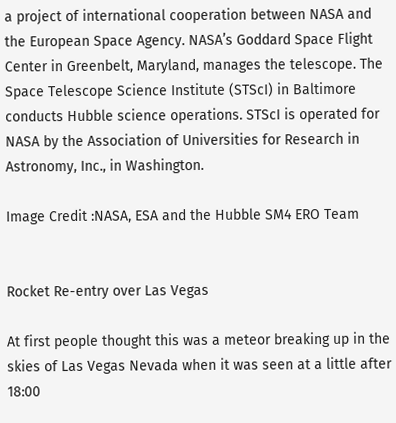a project of international cooperation between NASA and the European Space Agency. NASA’s Goddard Space Flight Center in Greenbelt, Maryland, manages the telescope. The Space Telescope Science Institute (STScI) in Baltimore conducts Hubble science operations. STScI is operated for NASA by the Association of Universities for Research in Astronomy, Inc., in Washington.

Image Credit :NASA, ESA and the Hubble SM4 ERO Team


Rocket Re-entry over Las Vegas

At first people thought this was a meteor breaking up in the skies of Las Vegas Nevada when it was seen at a little after 18:00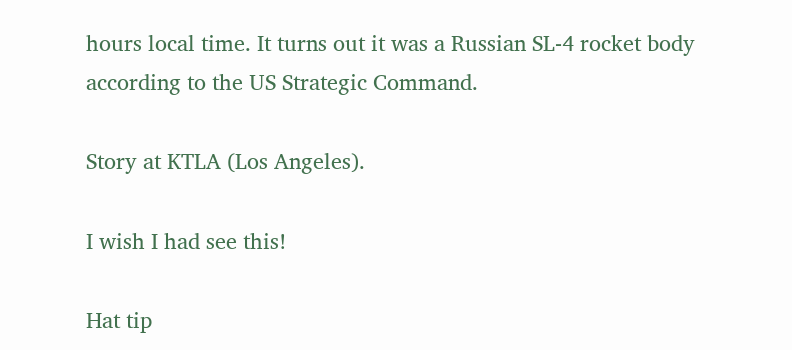hours local time. It turns out it was a Russian SL-4 rocket body according to the US Strategic Command.

Story at KTLA (Los Angeles).

I wish I had see this!

Hat tip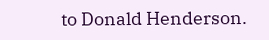to Donald Henderson.